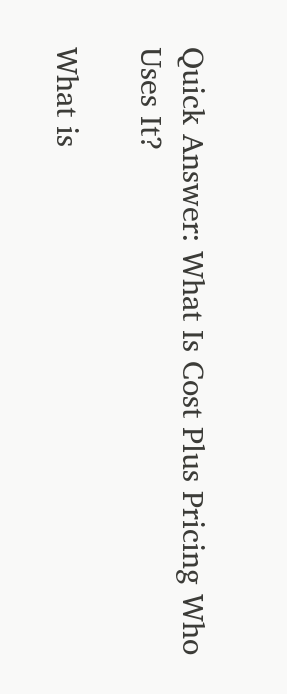Quick Answer: What Is Cost Plus Pricing Who Uses It?

What is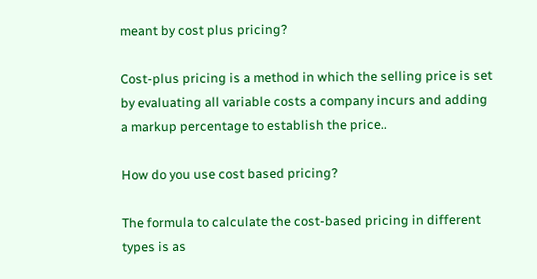meant by cost plus pricing?

Cost-plus pricing is a method in which the selling price is set by evaluating all variable costs a company incurs and adding a markup percentage to establish the price..

How do you use cost based pricing?

The formula to calculate the cost-based pricing in different types is as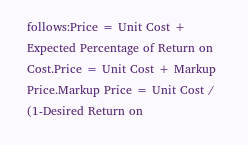follows:Price = Unit Cost + Expected Percentage of Return on Cost.Price = Unit Cost + Markup Price.Markup Price = Unit Cost / (1-Desired Return on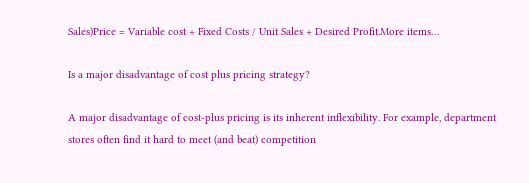Sales)Price = Variable cost + Fixed Costs / Unit Sales + Desired Profit.More items…

Is a major disadvantage of cost plus pricing strategy?

A major disadvantage of cost-plus pricing is its inherent inflexibility. For example, department stores often find it hard to meet (and beat) competition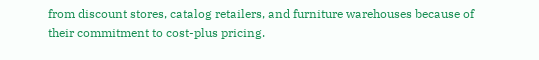from discount stores, catalog retailers, and furniture warehouses because of their commitment to cost-plus pricing.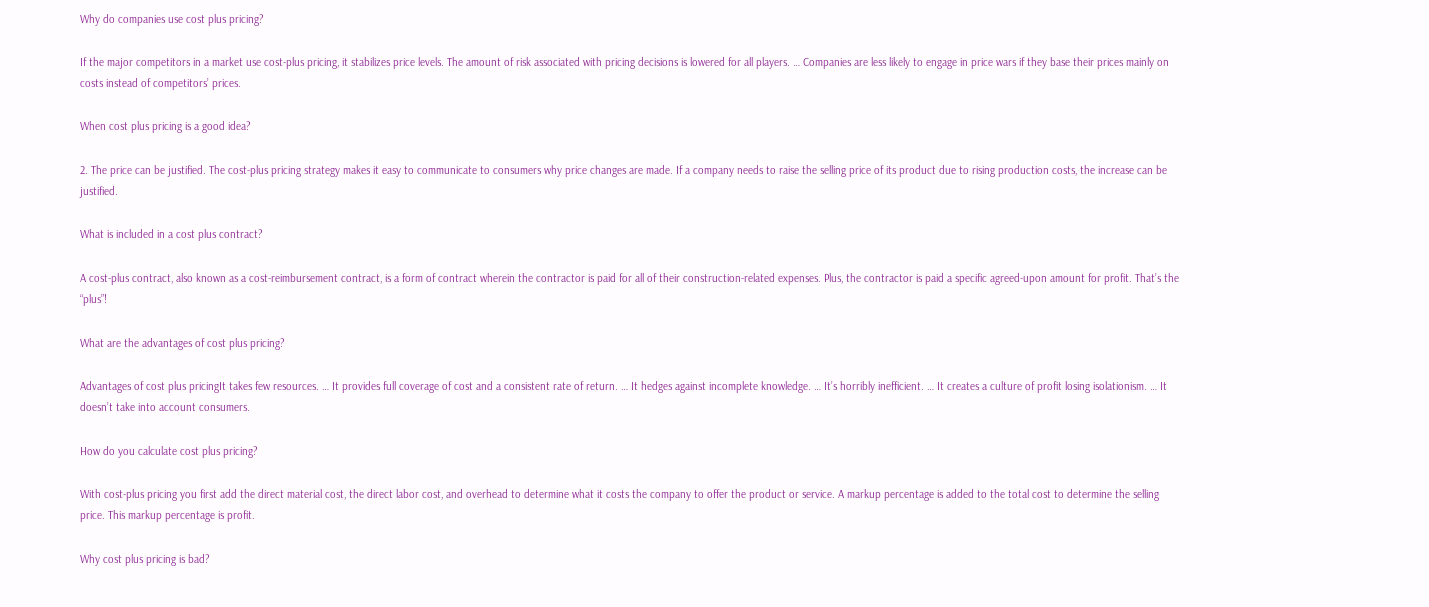Why do companies use cost plus pricing?

If the major competitors in a market use cost-plus pricing, it stabilizes price levels. The amount of risk associated with pricing decisions is lowered for all players. … Companies are less likely to engage in price wars if they base their prices mainly on costs instead of competitors’ prices.

When cost plus pricing is a good idea?

2. The price can be justified. The cost-plus pricing strategy makes it easy to communicate to consumers why price changes are made. If a company needs to raise the selling price of its product due to rising production costs, the increase can be justified.

What is included in a cost plus contract?

A cost-plus contract, also known as a cost-reimbursement contract, is a form of contract wherein the contractor is paid for all of their construction-related expenses. Plus, the contractor is paid a specific agreed-upon amount for profit. That’s the “plus”!

What are the advantages of cost plus pricing?

Advantages of cost plus pricingIt takes few resources. … It provides full coverage of cost and a consistent rate of return. … It hedges against incomplete knowledge. … It’s horribly inefficient. … It creates a culture of profit losing isolationism. … It doesn’t take into account consumers.

How do you calculate cost plus pricing?

With cost-plus pricing you first add the direct material cost, the direct labor cost, and overhead to determine what it costs the company to offer the product or service. A markup percentage is added to the total cost to determine the selling price. This markup percentage is profit.

Why cost plus pricing is bad?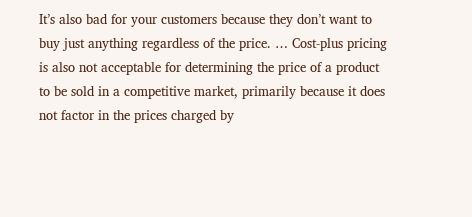It’s also bad for your customers because they don’t want to buy just anything regardless of the price. … Cost-plus pricing is also not acceptable for determining the price of a product to be sold in a competitive market, primarily because it does not factor in the prices charged by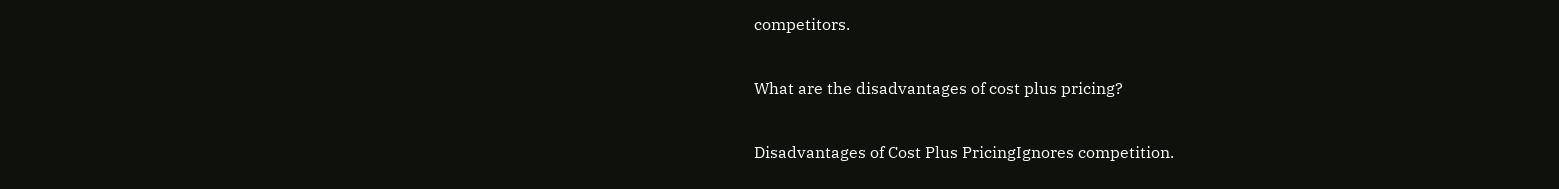competitors.

What are the disadvantages of cost plus pricing?

Disadvantages of Cost Plus PricingIgnores competition.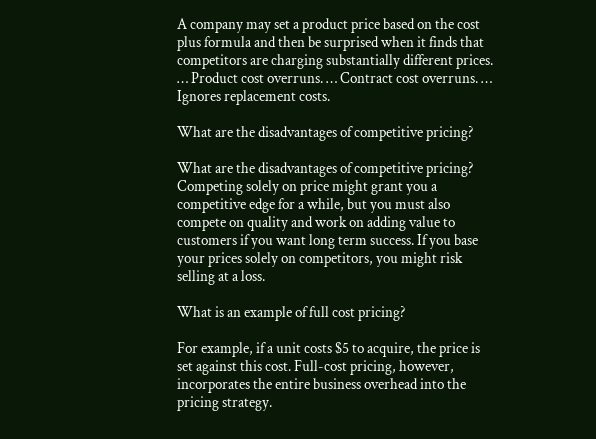A company may set a product price based on the cost plus formula and then be surprised when it finds that competitors are charging substantially different prices. … Product cost overruns. … Contract cost overruns. … Ignores replacement costs.

What are the disadvantages of competitive pricing?

What are the disadvantages of competitive pricing? Competing solely on price might grant you a competitive edge for a while, but you must also compete on quality and work on adding value to customers if you want long term success. If you base your prices solely on competitors, you might risk selling at a loss.

What is an example of full cost pricing?

For example, if a unit costs $5 to acquire, the price is set against this cost. Full-cost pricing, however, incorporates the entire business overhead into the pricing strategy.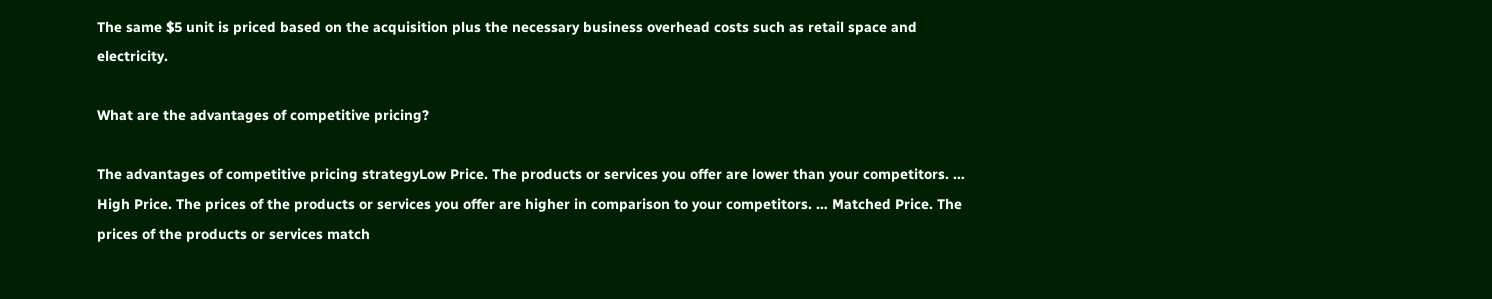The same $5 unit is priced based on the acquisition plus the necessary business overhead costs such as retail space and electricity.

What are the advantages of competitive pricing?

The advantages of competitive pricing strategyLow Price. The products or services you offer are lower than your competitors. … High Price. The prices of the products or services you offer are higher in comparison to your competitors. … Matched Price. The prices of the products or services match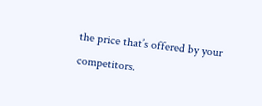the price that’s offered by your competitors.